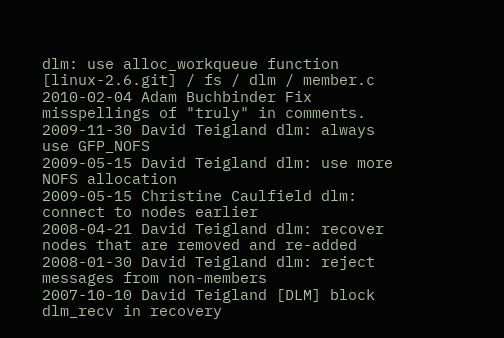dlm: use alloc_workqueue function
[linux-2.6.git] / fs / dlm / member.c
2010-02-04 Adam Buchbinder Fix misspellings of "truly" in comments.
2009-11-30 David Teigland dlm: always use GFP_NOFS
2009-05-15 David Teigland dlm: use more NOFS allocation
2009-05-15 Christine Caulfield dlm: connect to nodes earlier
2008-04-21 David Teigland dlm: recover nodes that are removed and re-added
2008-01-30 David Teigland dlm: reject messages from non-members
2007-10-10 David Teigland [DLM] block dlm_recv in recovery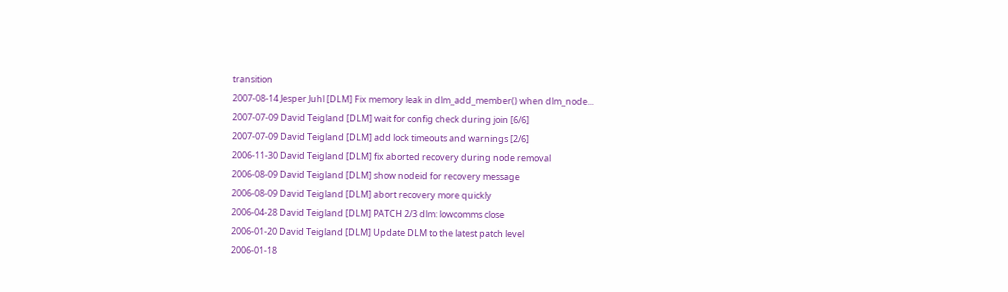transition
2007-08-14 Jesper Juhl [DLM] Fix memory leak in dlm_add_member() when dlm_node...
2007-07-09 David Teigland [DLM] wait for config check during join [6/6]
2007-07-09 David Teigland [DLM] add lock timeouts and warnings [2/6]
2006-11-30 David Teigland [DLM] fix aborted recovery during node removal
2006-08-09 David Teigland [DLM] show nodeid for recovery message
2006-08-09 David Teigland [DLM] abort recovery more quickly
2006-04-28 David Teigland [DLM] PATCH 2/3 dlm: lowcomms close
2006-01-20 David Teigland [DLM] Update DLM to the latest patch level
2006-01-18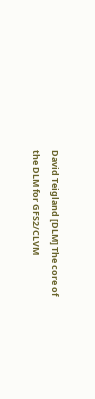David Teigland [DLM] The core of the DLM for GFS2/CLVM